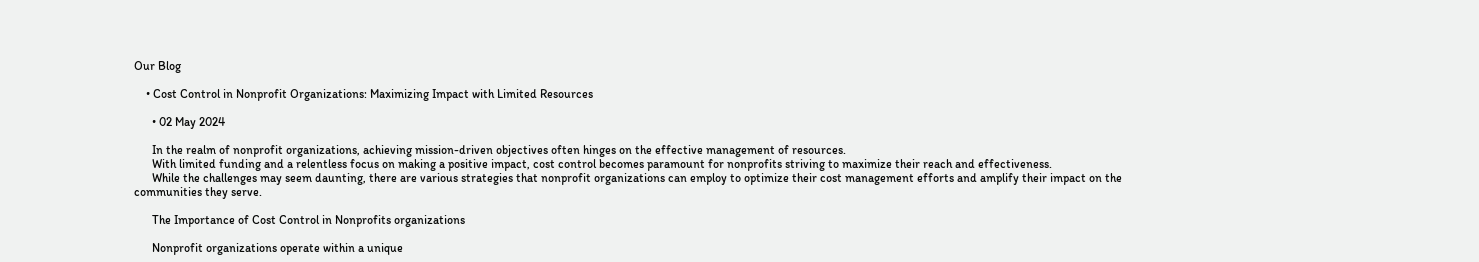Our Blog

    • Cost Control in Nonprofit Organizations: Maximizing Impact with Limited Resources

      • 02 May 2024

      In the realm of nonprofit organizations, achieving mission-driven objectives often hinges on the effective management of resources.
      With limited funding and a relentless focus on making a positive impact, cost control becomes paramount for nonprofits striving to maximize their reach and effectiveness.
      While the challenges may seem daunting, there are various strategies that nonprofit organizations can employ to optimize their cost management efforts and amplify their impact on the communities they serve.

      The Importance of Cost Control in Nonprofits organizations

      Nonprofit organizations operate within a unique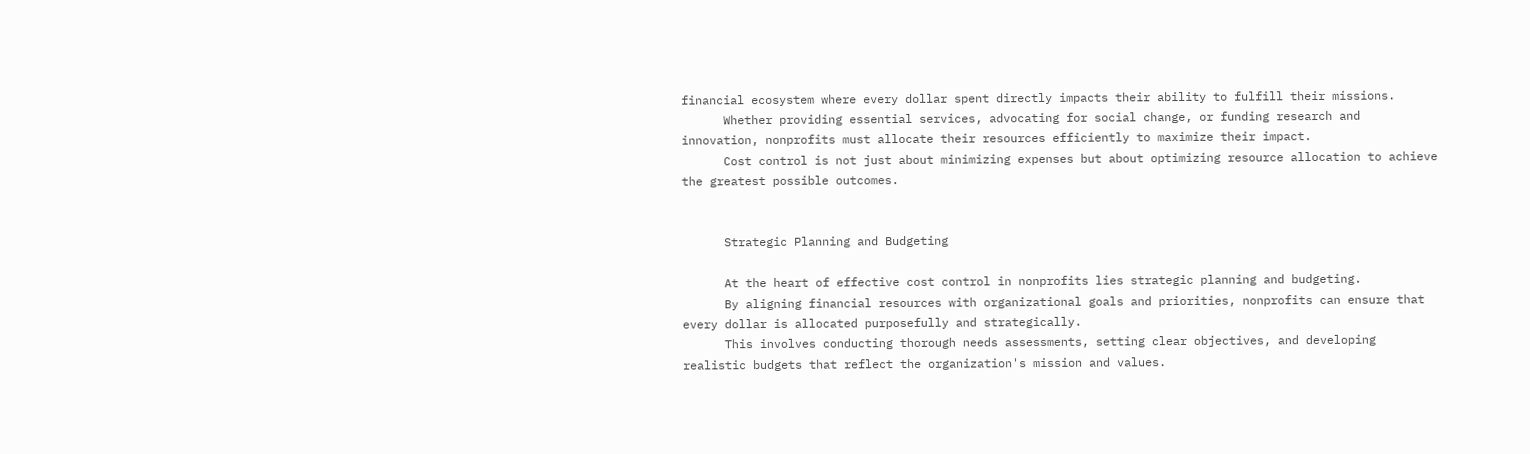financial ecosystem where every dollar spent directly impacts their ability to fulfill their missions.
      Whether providing essential services, advocating for social change, or funding research and innovation, nonprofits must allocate their resources efficiently to maximize their impact.
      Cost control is not just about minimizing expenses but about optimizing resource allocation to achieve the greatest possible outcomes.


      Strategic Planning and Budgeting

      At the heart of effective cost control in nonprofits lies strategic planning and budgeting.
      By aligning financial resources with organizational goals and priorities, nonprofits can ensure that every dollar is allocated purposefully and strategically.
      This involves conducting thorough needs assessments, setting clear objectives, and developing realistic budgets that reflect the organization's mission and values.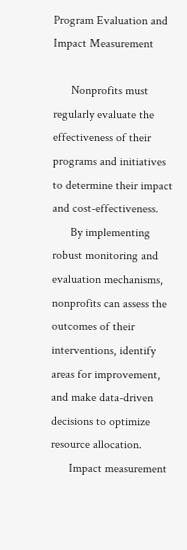Program Evaluation and Impact Measurement

      Nonprofits must regularly evaluate the effectiveness of their programs and initiatives to determine their impact and cost-effectiveness.
      By implementing robust monitoring and evaluation mechanisms, nonprofits can assess the outcomes of their interventions, identify areas for improvement, and make data-driven decisions to optimize resource allocation.
      Impact measurement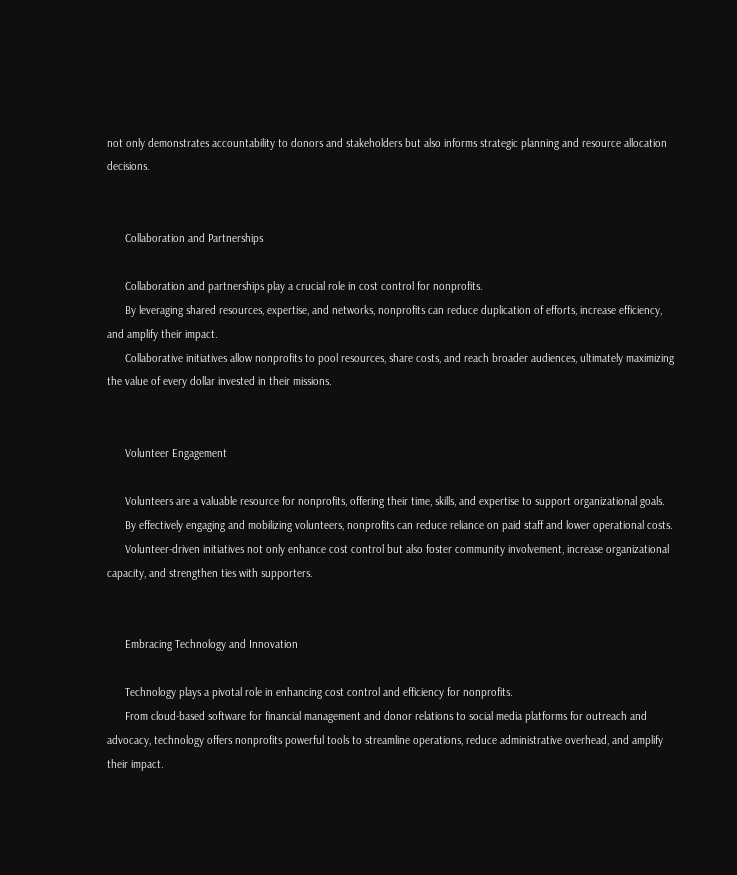not only demonstrates accountability to donors and stakeholders but also informs strategic planning and resource allocation decisions.


      Collaboration and Partnerships

      Collaboration and partnerships play a crucial role in cost control for nonprofits.
      By leveraging shared resources, expertise, and networks, nonprofits can reduce duplication of efforts, increase efficiency, and amplify their impact.
      Collaborative initiatives allow nonprofits to pool resources, share costs, and reach broader audiences, ultimately maximizing the value of every dollar invested in their missions.


      Volunteer Engagement

      Volunteers are a valuable resource for nonprofits, offering their time, skills, and expertise to support organizational goals.
      By effectively engaging and mobilizing volunteers, nonprofits can reduce reliance on paid staff and lower operational costs.
      Volunteer-driven initiatives not only enhance cost control but also foster community involvement, increase organizational capacity, and strengthen ties with supporters.


      Embracing Technology and Innovation

      Technology plays a pivotal role in enhancing cost control and efficiency for nonprofits.
      From cloud-based software for financial management and donor relations to social media platforms for outreach and advocacy, technology offers nonprofits powerful tools to streamline operations, reduce administrative overhead, and amplify their impact.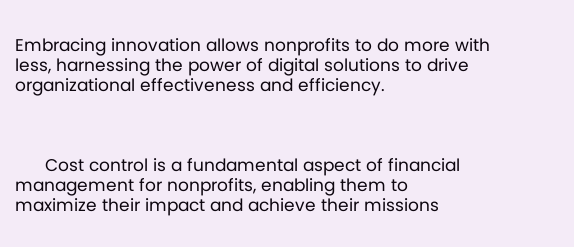Embracing innovation allows nonprofits to do more with less, harnessing the power of digital solutions to drive organizational effectiveness and efficiency.



      Cost control is a fundamental aspect of financial management for nonprofits, enabling them to maximize their impact and achieve their missions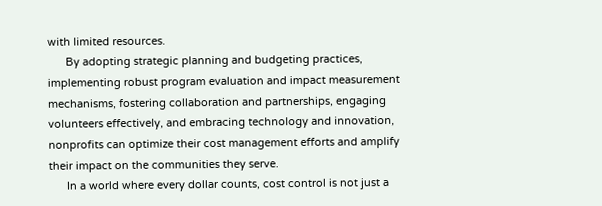with limited resources.
      By adopting strategic planning and budgeting practices, implementing robust program evaluation and impact measurement mechanisms, fostering collaboration and partnerships, engaging volunteers effectively, and embracing technology and innovation, nonprofits can optimize their cost management efforts and amplify their impact on the communities they serve.
      In a world where every dollar counts, cost control is not just a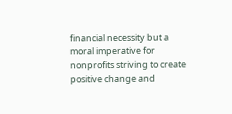financial necessity but a moral imperative for nonprofits striving to create positive change and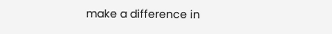make a difference in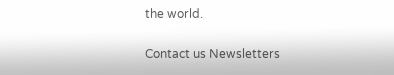the world.

Contact us Newsletters